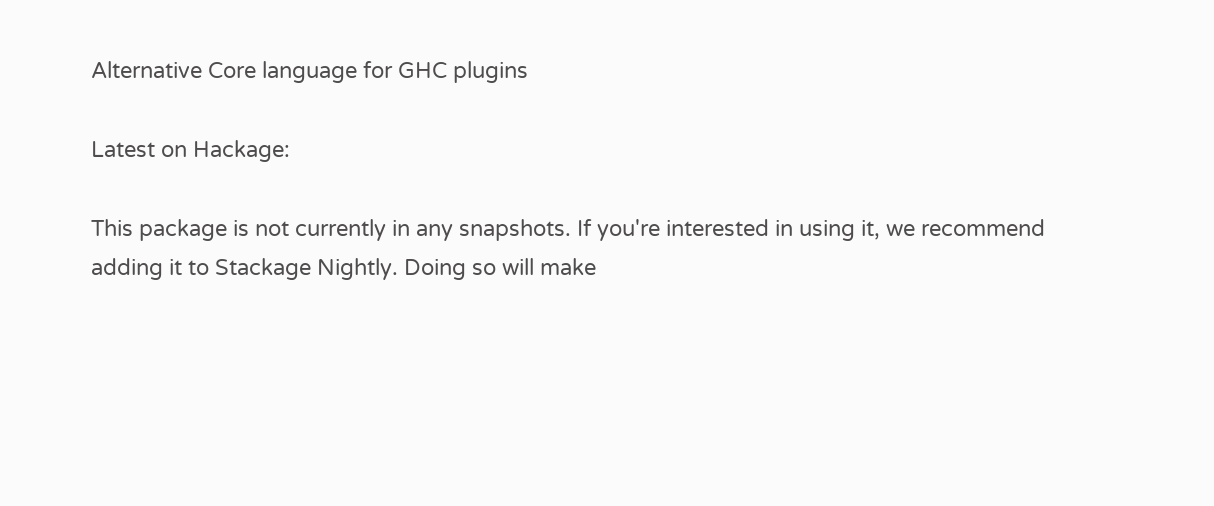Alternative Core language for GHC plugins

Latest on Hackage:

This package is not currently in any snapshots. If you're interested in using it, we recommend adding it to Stackage Nightly. Doing so will make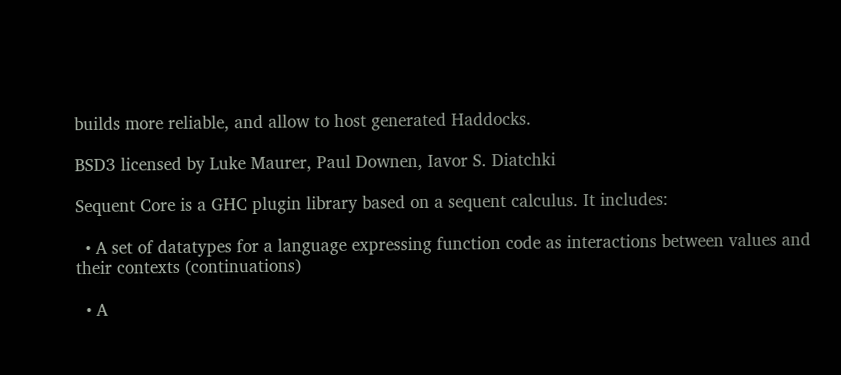builds more reliable, and allow to host generated Haddocks.

BSD3 licensed by Luke Maurer, Paul Downen, Iavor S. Diatchki

Sequent Core is a GHC plugin library based on a sequent calculus. It includes:

  • A set of datatypes for a language expressing function code as interactions between values and their contexts (continuations)

  • A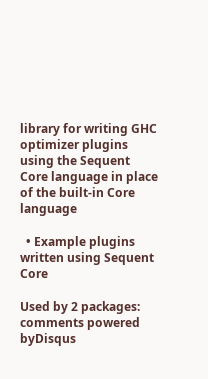library for writing GHC optimizer plugins using the Sequent Core language in place of the built-in Core language

  • Example plugins written using Sequent Core

Used by 2 packages:
comments powered byDisqus